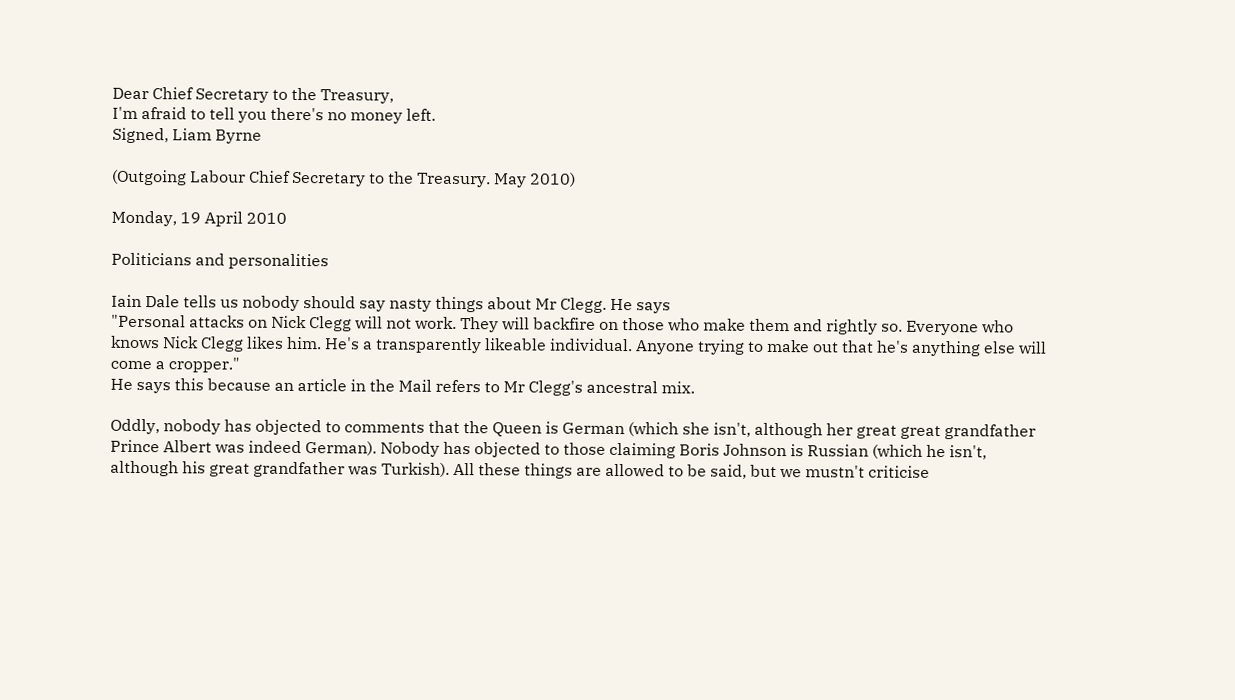Dear Chief Secretary to the Treasury,
I'm afraid to tell you there's no money left.
Signed, Liam Byrne

(Outgoing Labour Chief Secretary to the Treasury. May 2010)

Monday, 19 April 2010

Politicians and personalities

Iain Dale tells us nobody should say nasty things about Mr Clegg. He says
"Personal attacks on Nick Clegg will not work. They will backfire on those who make them and rightly so. Everyone who knows Nick Clegg likes him. He's a transparently likeable individual. Anyone trying to make out that he's anything else will come a cropper."
He says this because an article in the Mail refers to Mr Clegg's ancestral mix.

Oddly, nobody has objected to comments that the Queen is German (which she isn't, although her great great grandfather Prince Albert was indeed German). Nobody has objected to those claiming Boris Johnson is Russian (which he isn't, although his great grandfather was Turkish). All these things are allowed to be said, but we mustn't criticise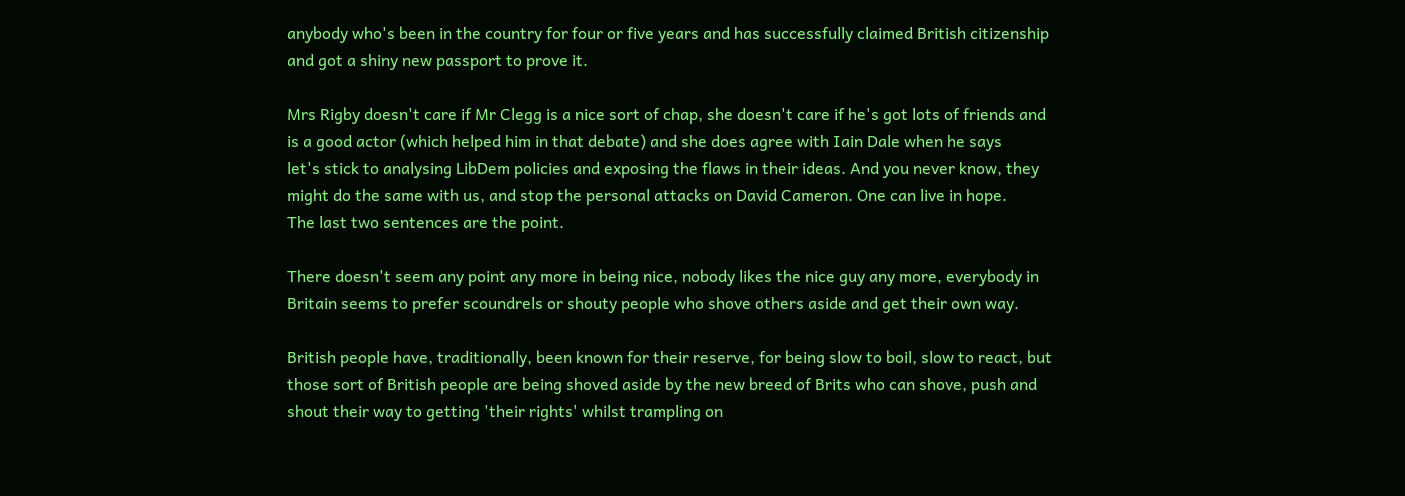anybody who's been in the country for four or five years and has successfully claimed British citizenship and got a shiny new passport to prove it.

Mrs Rigby doesn't care if Mr Clegg is a nice sort of chap, she doesn't care if he's got lots of friends and is a good actor (which helped him in that debate) and she does agree with Iain Dale when he says
let's stick to analysing LibDem policies and exposing the flaws in their ideas. And you never know, they might do the same with us, and stop the personal attacks on David Cameron. One can live in hope.
The last two sentences are the point.

There doesn't seem any point any more in being nice, nobody likes the nice guy any more, everybody in Britain seems to prefer scoundrels or shouty people who shove others aside and get their own way.

British people have, traditionally, been known for their reserve, for being slow to boil, slow to react, but those sort of British people are being shoved aside by the new breed of Brits who can shove, push and shout their way to getting 'their rights' whilst trampling on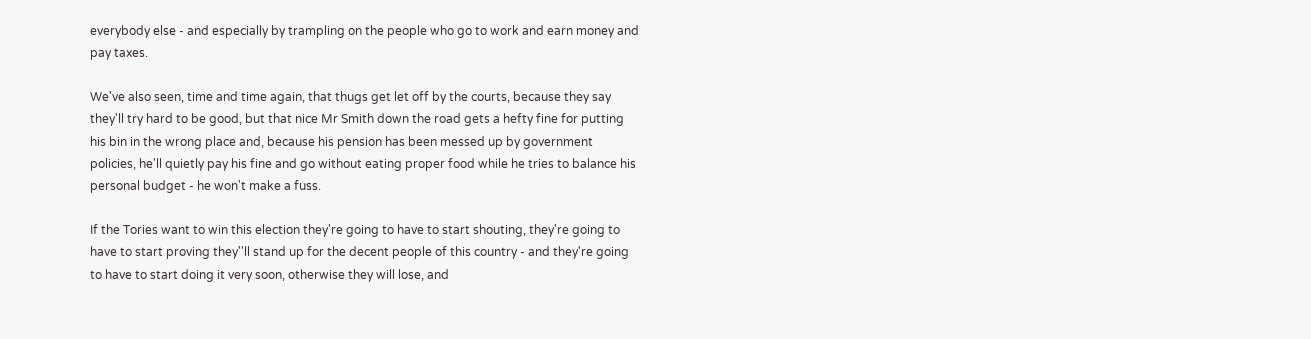everybody else - and especially by trampling on the people who go to work and earn money and pay taxes.

We've also seen, time and time again, that thugs get let off by the courts, because they say they'll try hard to be good, but that nice Mr Smith down the road gets a hefty fine for putting his bin in the wrong place and, because his pension has been messed up by government policies, he'll quietly pay his fine and go without eating proper food while he tries to balance his personal budget - he won't make a fuss.

If the Tories want to win this election they're going to have to start shouting, they're going to have to start proving they''ll stand up for the decent people of this country - and they're going to have to start doing it very soon, otherwise they will lose, and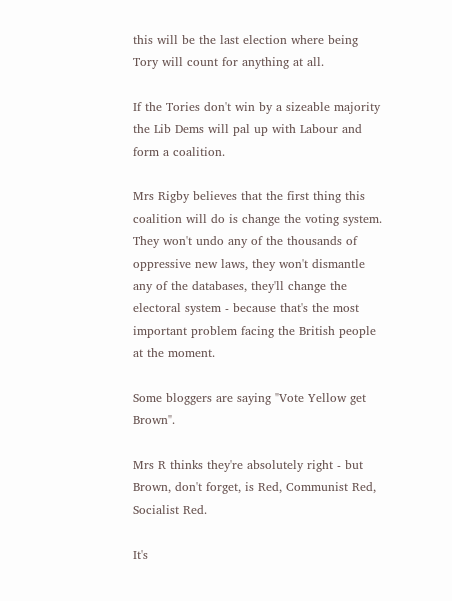this will be the last election where being Tory will count for anything at all.

If the Tories don't win by a sizeable majority the Lib Dems will pal up with Labour and form a coalition.

Mrs Rigby believes that the first thing this coalition will do is change the voting system. They won't undo any of the thousands of oppressive new laws, they won't dismantle any of the databases, they'll change the electoral system - because that's the most important problem facing the British people at the moment.

Some bloggers are saying "Vote Yellow get Brown".

Mrs R thinks they're absolutely right - but Brown, don't forget, is Red, Communist Red, Socialist Red.

It's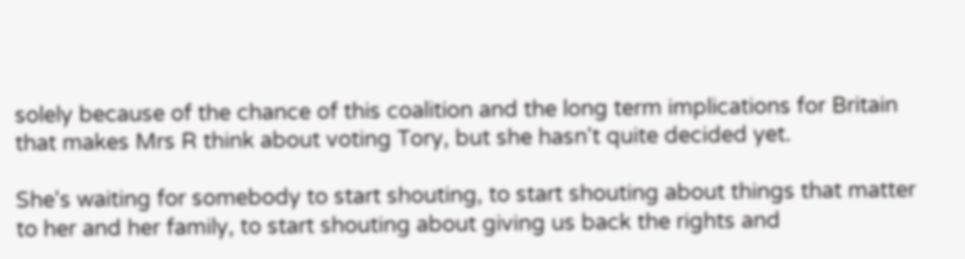solely because of the chance of this coalition and the long term implications for Britain that makes Mrs R think about voting Tory, but she hasn't quite decided yet.

She's waiting for somebody to start shouting, to start shouting about things that matter to her and her family, to start shouting about giving us back the rights and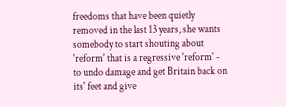freedoms that have been quietly removed in the last 13 years, she wants somebody to start shouting about 'reform' that is a regressive 'reform' - to undo damage and get Britain back on its' feet and give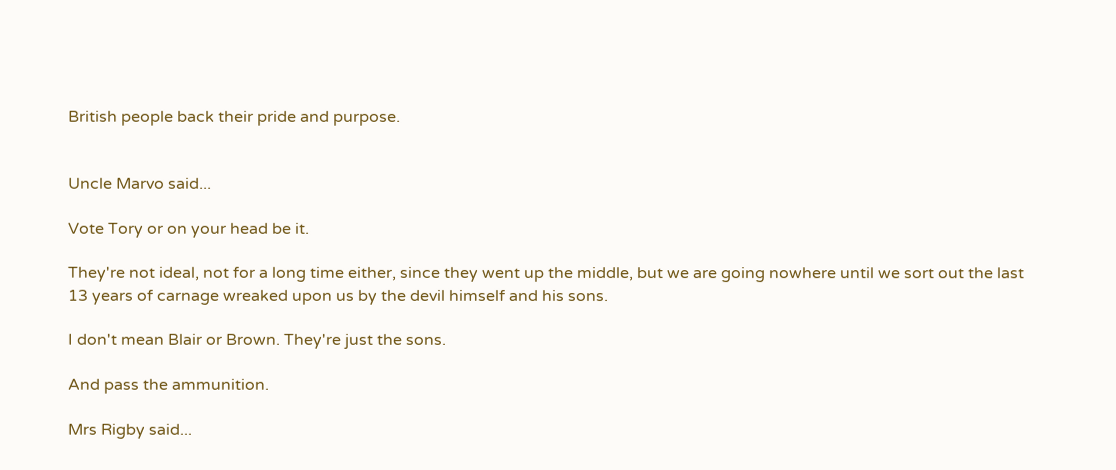British people back their pride and purpose.


Uncle Marvo said...

Vote Tory or on your head be it.

They're not ideal, not for a long time either, since they went up the middle, but we are going nowhere until we sort out the last 13 years of carnage wreaked upon us by the devil himself and his sons.

I don't mean Blair or Brown. They're just the sons.

And pass the ammunition.

Mrs Rigby said...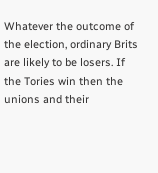Whatever the outcome of the election, ordinary Brits are likely to be losers. If the Tories win then the unions and their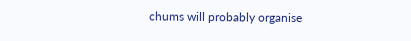chums will probably organise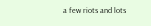a few riots and lots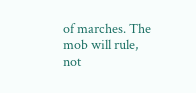of marches. The mob will rule, not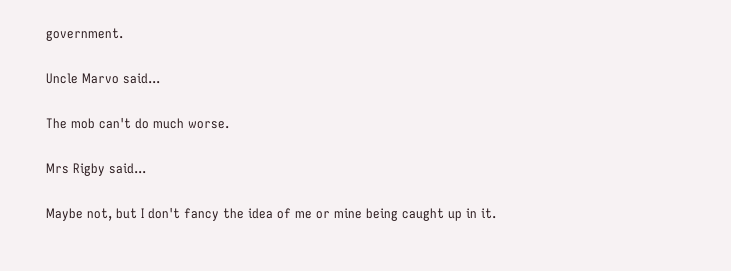government.

Uncle Marvo said...

The mob can't do much worse.

Mrs Rigby said...

Maybe not, but I don't fancy the idea of me or mine being caught up in it.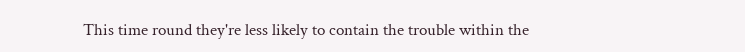This time round they're less likely to contain the trouble within the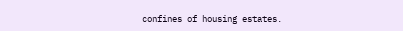confines of housing estates.